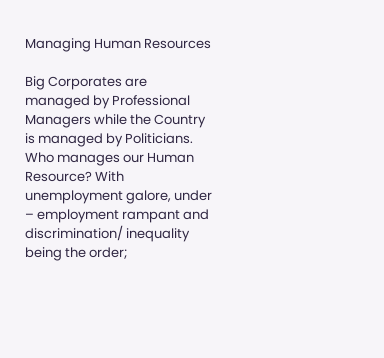Managing Human Resources

Big Corporates are managed by Professional Managers while the Country is managed by Politicians. Who manages our Human Resource? With unemployment galore, under – employment rampant and discrimination/ inequality being the order;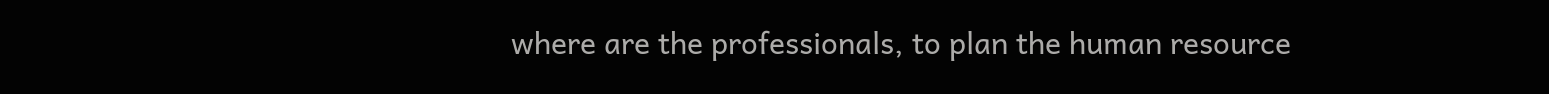where are the professionals, to plan the human resource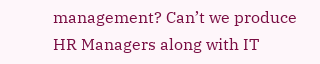management? Can’t we produce HR Managers along with IT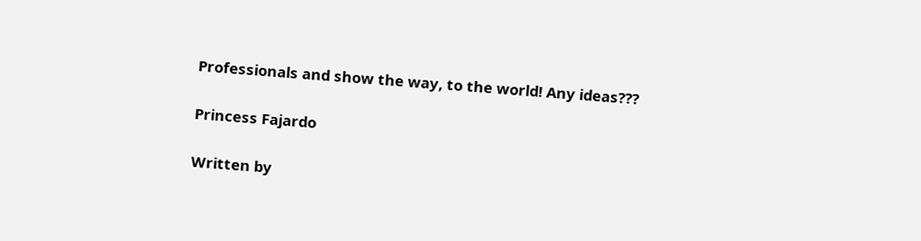Professionals and show the way, to the world! Any ideas???

Princess Fajardo

Written by